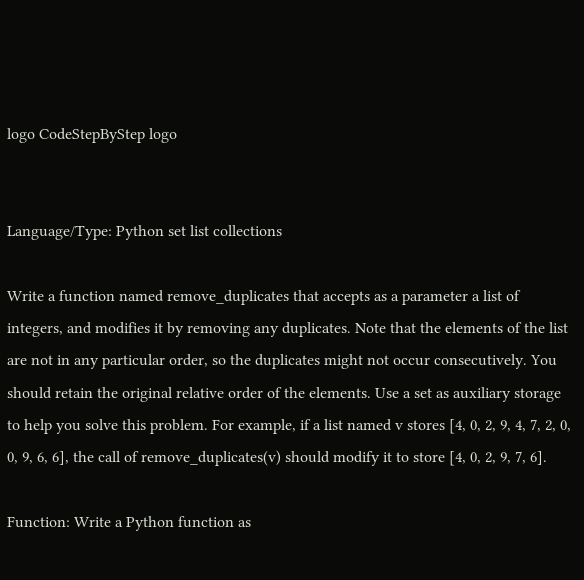logo CodeStepByStep logo


Language/Type: Python set list collections

Write a function named remove_duplicates that accepts as a parameter a list of integers, and modifies it by removing any duplicates. Note that the elements of the list are not in any particular order, so the duplicates might not occur consecutively. You should retain the original relative order of the elements. Use a set as auxiliary storage to help you solve this problem. For example, if a list named v stores [4, 0, 2, 9, 4, 7, 2, 0, 0, 9, 6, 6], the call of remove_duplicates(v) should modify it to store [4, 0, 2, 9, 7, 6].

Function: Write a Python function as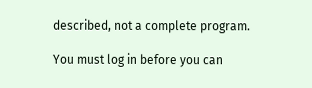described, not a complete program.

You must log in before you can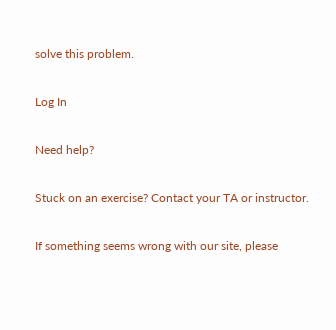solve this problem.

Log In

Need help?

Stuck on an exercise? Contact your TA or instructor.

If something seems wrong with our site, please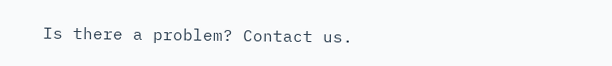Is there a problem? Contact us.